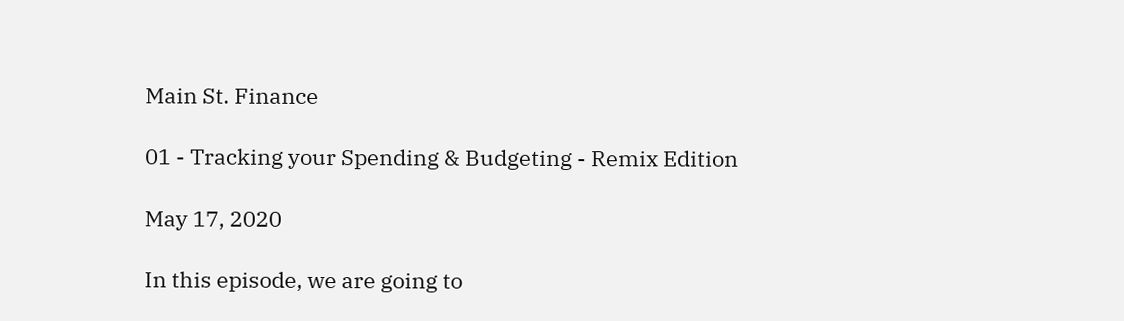Main St. Finance

01 - Tracking your Spending & Budgeting - Remix Edition

May 17, 2020

In this episode, we are going to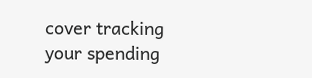cover tracking your spending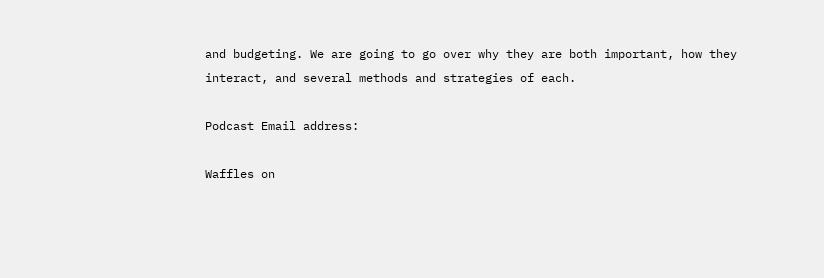and budgeting. We are going to go over why they are both important, how they interact, and several methods and strategies of each.

Podcast Email address:

Waffles on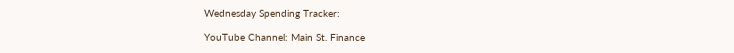Wednesday Spending Tracker:

YouTube Channel: Main St. Finance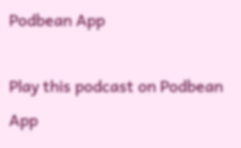Podbean App

Play this podcast on Podbean App